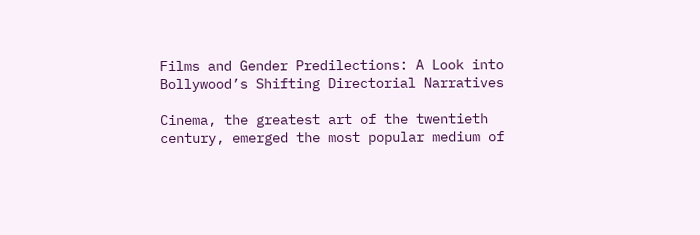Films and Gender Predilections: A Look into Bollywood’s Shifting Directorial Narratives

Cinema, the greatest art of the twentieth century, emerged the most popular medium of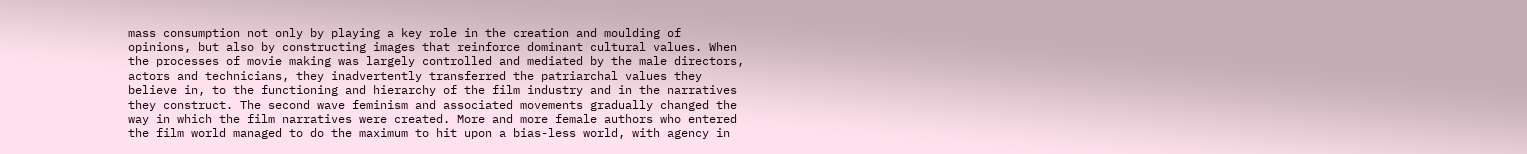mass consumption not only by playing a key role in the creation and moulding of opinions, but also by constructing images that reinforce dominant cultural values. When the processes of movie making was largely controlled and mediated by the male directors, actors and technicians, they inadvertently transferred the patriarchal values they believe in, to the functioning and hierarchy of the film industry and in the narratives they construct. The second wave feminism and associated movements gradually changed the way in which the film narratives were created. More and more female authors who entered the film world managed to do the maximum to hit upon a bias-less world, with agency in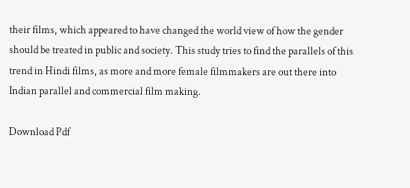their films, which appeared to have changed the world view of how the gender should be treated in public and society. This study tries to find the parallels of this trend in Hindi films, as more and more female filmmakers are out there into Indian parallel and commercial film making.

Download Pdf